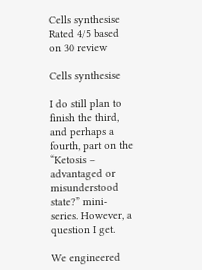Cells synthesise
Rated 4/5 based on 30 review

Cells synthesise

I do still plan to finish the third, and perhaps a fourth, part on the “Ketosis – advantaged or misunderstood state?” mini-series. However, a question I get.

We engineered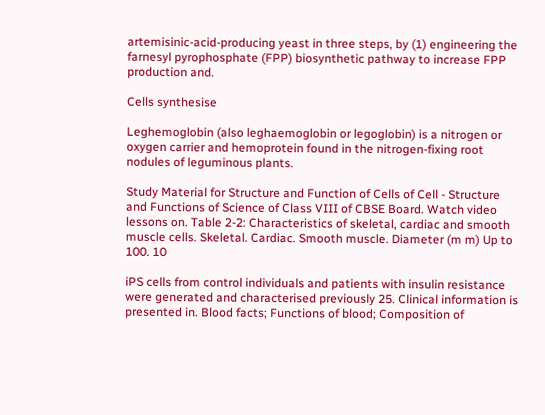artemisinic-acid-producing yeast in three steps, by (1) engineering the farnesyl pyrophosphate (FPP) biosynthetic pathway to increase FPP production and.

Cells synthesise

Leghemoglobin (also leghaemoglobin or legoglobin) is a nitrogen or oxygen carrier and hemoprotein found in the nitrogen-fixing root nodules of leguminous plants.

Study Material for Structure and Function of Cells of Cell - Structure and Functions of Science of Class VIII of CBSE Board. Watch video lessons on. Table 2-2: Characteristics of skeletal, cardiac and smooth muscle cells. Skeletal. Cardiac. Smooth muscle. Diameter (m m) Up to 100. 10

iPS cells from control individuals and patients with insulin resistance were generated and characterised previously 25. Clinical information is presented in. Blood facts; Functions of blood; Composition of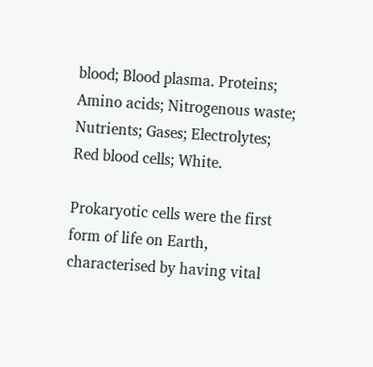blood; Blood plasma. Proteins; Amino acids; Nitrogenous waste; Nutrients; Gases; Electrolytes; Red blood cells; White.

Prokaryotic cells were the first form of life on Earth, characterised by having vital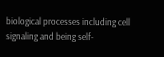biological processes including cell signaling and being self-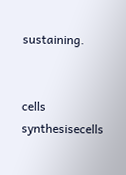sustaining.


cells synthesisecells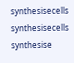synthesisecells synthesisecells synthesise